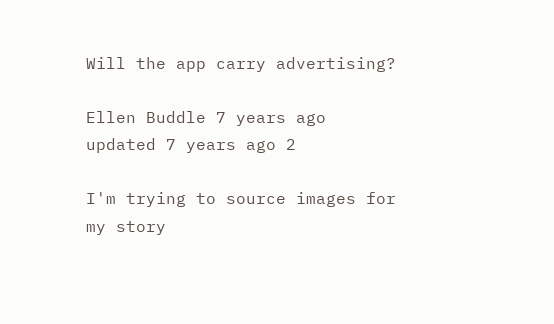Will the app carry advertising?

Ellen Buddle 7 years ago updated 7 years ago 2

I'm trying to source images for my story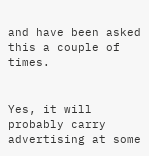and have been asked this a couple of times.


Yes, it will probably carry advertising at some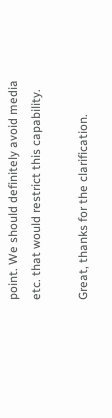point. We should definitely avoid media etc. that would restrict this capability.

Great, thanks for the clarification.